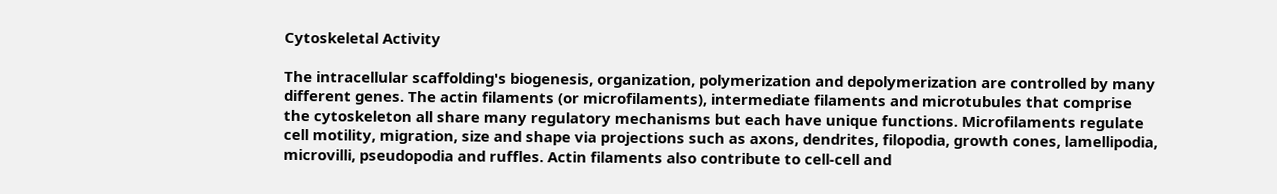Cytoskeletal Activity

The intracellular scaffolding's biogenesis, organization, polymerization and depolymerization are controlled by many different genes. The actin filaments (or microfilaments), intermediate filaments and microtubules that comprise the cytoskeleton all share many regulatory mechanisms but each have unique functions. Microfilaments regulate cell motility, migration, size and shape via projections such as axons, dendrites, filopodia, growth cones, lamellipodia, microvilli, pseudopodia and ruffles. Actin filaments also contribute to cell-cell and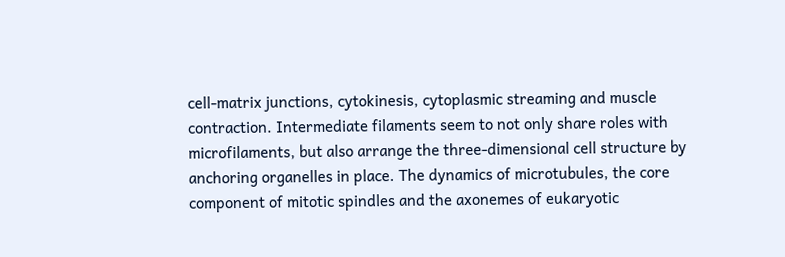cell-matrix junctions, cytokinesis, cytoplasmic streaming and muscle contraction. Intermediate filaments seem to not only share roles with microfilaments, but also arrange the three-dimensional cell structure by anchoring organelles in place. The dynamics of microtubules, the core component of mitotic spindles and the axonemes of eukaryotic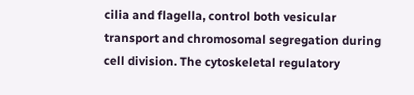cilia and flagella, control both vesicular transport and chromosomal segregation during cell division. The cytoskeletal regulatory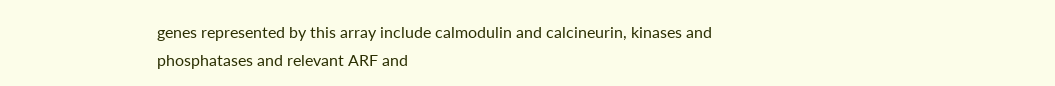genes represented by this array include calmodulin and calcineurin, kinases and phosphatases and relevant ARF and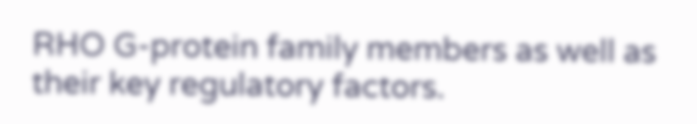RHO G-protein family members as well as their key regulatory factors.